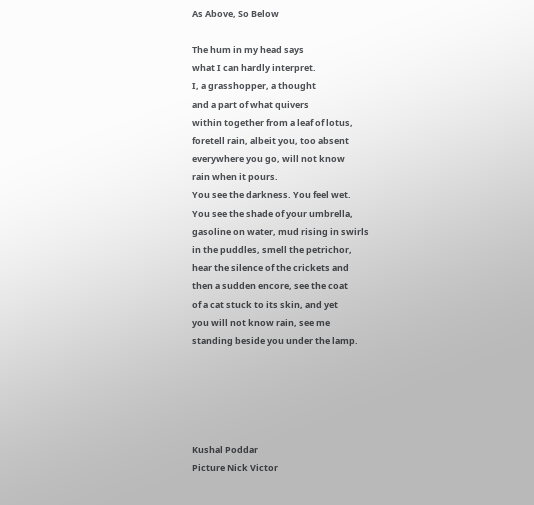As Above, So Below

The hum in my head says
what I can hardly interpret.
I, a grasshopper, a thought
and a part of what quivers
within together from a leaf of lotus,
foretell rain, albeit you, too absent
everywhere you go, will not know
rain when it pours.
You see the darkness. You feel wet.
You see the shade of your umbrella,
gasoline on water, mud rising in swirls
in the puddles, smell the petrichor,
hear the silence of the crickets and
then a sudden encore, see the coat
of a cat stuck to its skin, and yet
you will not know rain, see me
standing beside you under the lamp.





Kushal Poddar
Picture Nick Victor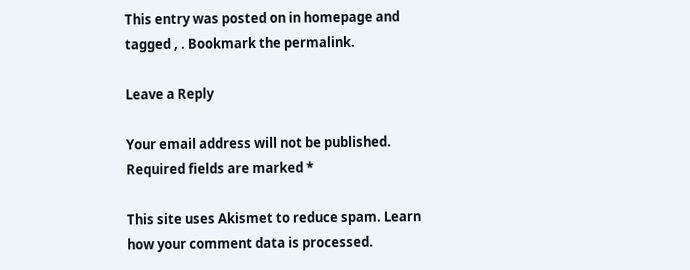This entry was posted on in homepage and tagged , . Bookmark the permalink.

Leave a Reply

Your email address will not be published. Required fields are marked *

This site uses Akismet to reduce spam. Learn how your comment data is processed.